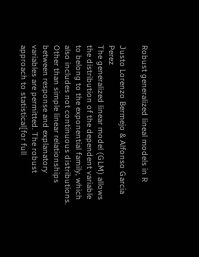Robust generalized lineal models in R

Justo Lorenzo Bermejo & Alfonso Garcia Perez
The generalized linear model (GLM) allows the distribution of the dependent variable to belong to the exponential family, which also includes not continuous distributions. Other than simple linear relationships between response and explanatory variables are permitted. The robust approach to statistical[for full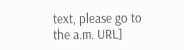text, please go to the a.m. URL]